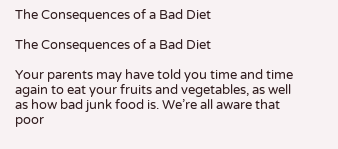The Consequences of a Bad Diet

The Consequences of a Bad Diet

Your parents may have told you time and time again to eat your fruits and vegetables, as well as how bad junk food is. We’re all aware that poor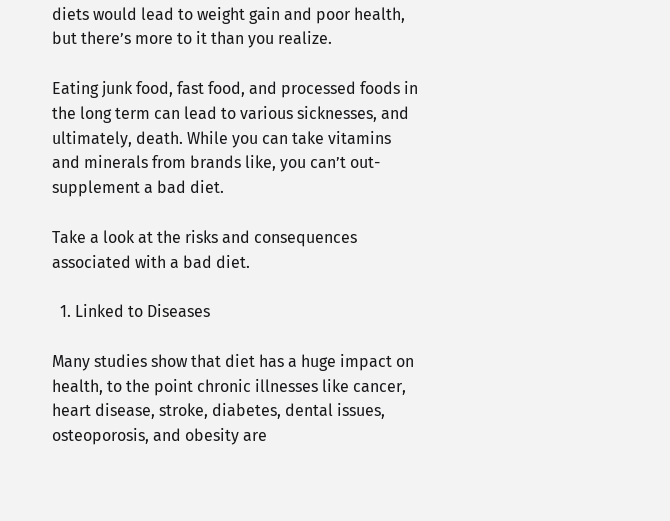diets would lead to weight gain and poor health, but there’s more to it than you realize.

Eating junk food, fast food, and processed foods in the long term can lead to various sicknesses, and ultimately, death. While you can take vitamins and minerals from brands like, you can’t out-supplement a bad diet.

Take a look at the risks and consequences associated with a bad diet.

  1. Linked to Diseases

Many studies show that diet has a huge impact on health, to the point chronic illnesses like cancer, heart disease, stroke, diabetes, dental issues, osteoporosis, and obesity are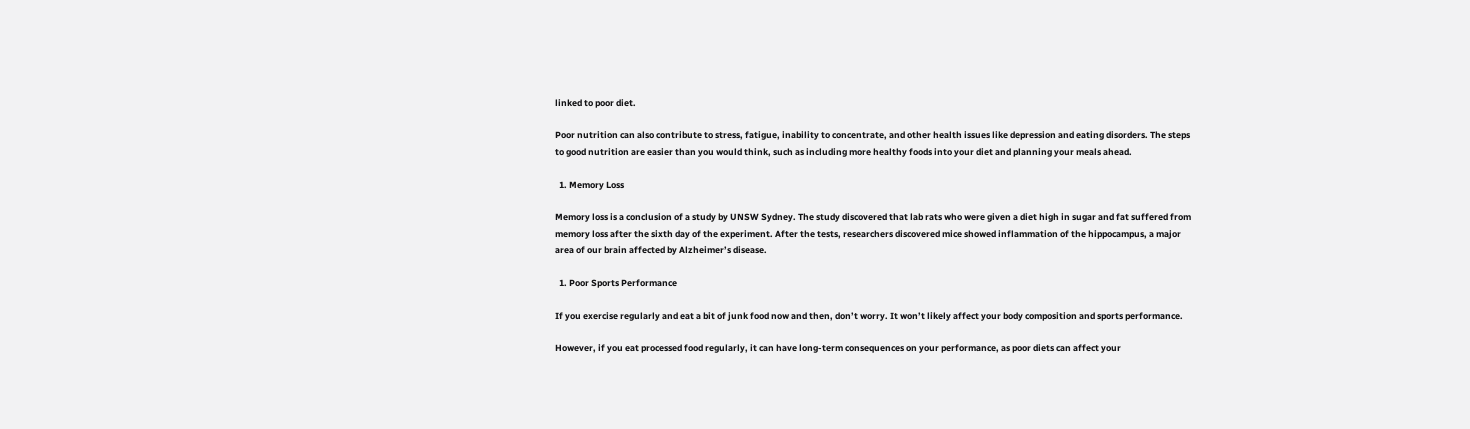linked to poor diet.

Poor nutrition can also contribute to stress, fatigue, inability to concentrate, and other health issues like depression and eating disorders. The steps to good nutrition are easier than you would think, such as including more healthy foods into your diet and planning your meals ahead.

  1. Memory Loss

Memory loss is a conclusion of a study by UNSW Sydney. The study discovered that lab rats who were given a diet high in sugar and fat suffered from memory loss after the sixth day of the experiment. After the tests, researchers discovered mice showed inflammation of the hippocampus, a major area of our brain affected by Alzheimer’s disease.

  1. Poor Sports Performance

If you exercise regularly and eat a bit of junk food now and then, don’t worry. It won’t likely affect your body composition and sports performance.

However, if you eat processed food regularly, it can have long-term consequences on your performance, as poor diets can affect your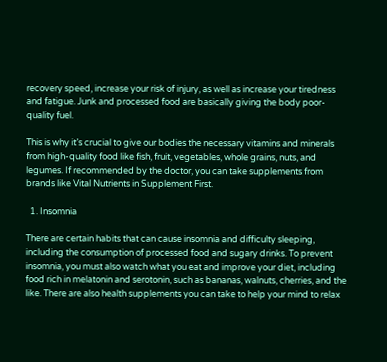recovery speed, increase your risk of injury, as well as increase your tiredness and fatigue. Junk and processed food are basically giving the body poor-quality fuel.

This is why it’s crucial to give our bodies the necessary vitamins and minerals from high-quality food like fish, fruit, vegetables, whole grains, nuts, and legumes. If recommended by the doctor, you can take supplements from brands like Vital Nutrients in Supplement First.

  1. Insomnia

There are certain habits that can cause insomnia and difficulty sleeping, including the consumption of processed food and sugary drinks. To prevent insomnia, you must also watch what you eat and improve your diet, including food rich in melatonin and serotonin, such as bananas, walnuts, cherries, and the like. There are also health supplements you can take to help your mind to relax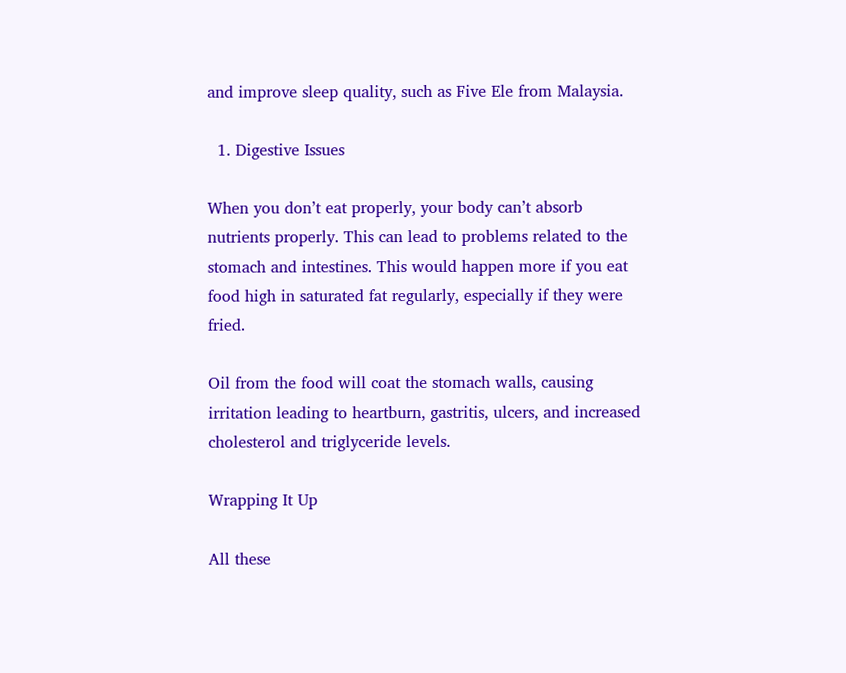and improve sleep quality, such as Five Ele from Malaysia.

  1. Digestive Issues

When you don’t eat properly, your body can’t absorb nutrients properly. This can lead to problems related to the stomach and intestines. This would happen more if you eat food high in saturated fat regularly, especially if they were fried.

Oil from the food will coat the stomach walls, causing irritation leading to heartburn, gastritis, ulcers, and increased cholesterol and triglyceride levels.

Wrapping It Up

All these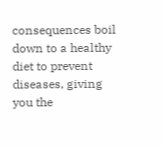consequences boil down to a healthy diet to prevent diseases, giving you the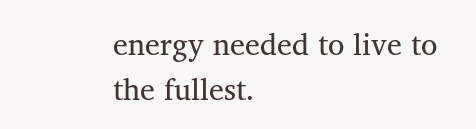energy needed to live to the fullest.